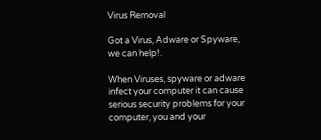Virus Removal

Got a Virus, Adware or Spyware, we can help!.

When Viruses, spyware or adware infect your computer it can cause serious security problems for your computer, you and your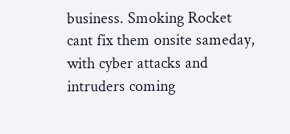business. Smoking Rocket cant fix them onsite sameday, with cyber attacks and intruders coming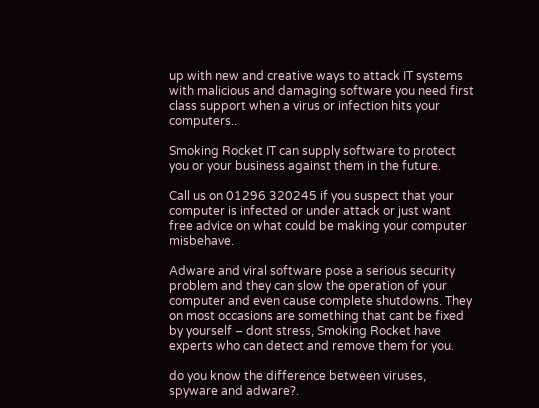up with new and creative ways to attack IT systems with malicious and damaging software you need first class support when a virus or infection hits your computers..

Smoking Rocket IT can supply software to protect you or your business against them in the future.

Call us on 01296 320245 if you suspect that your computer is infected or under attack or just want free advice on what could be making your computer misbehave.

Adware and viral software pose a serious security problem and they can slow the operation of your computer and even cause complete shutdowns. They on most occasions are something that cant be fixed by yourself – dont stress, Smoking Rocket have experts who can detect and remove them for you.

do you know the difference between viruses, spyware and adware?.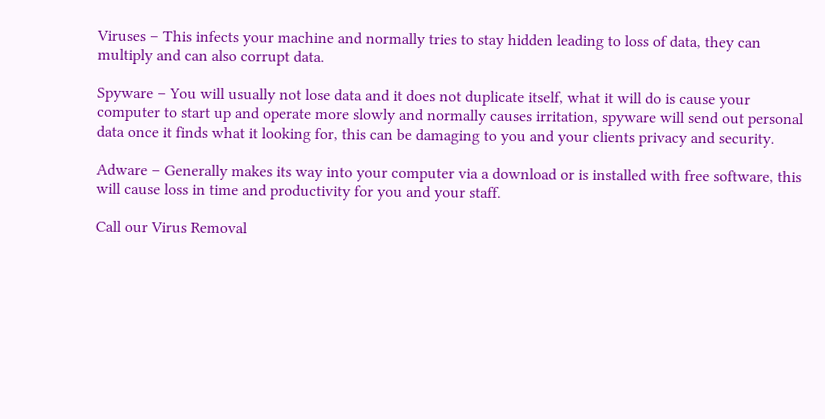Viruses – This infects your machine and normally tries to stay hidden leading to loss of data, they can multiply and can also corrupt data.

Spyware – You will usually not lose data and it does not duplicate itself, what it will do is cause your computer to start up and operate more slowly and normally causes irritation, spyware will send out personal data once it finds what it looking for, this can be damaging to you and your clients privacy and security.

Adware – Generally makes its way into your computer via a download or is installed with free software, this will cause loss in time and productivity for you and your staff.

Call our Virus Removal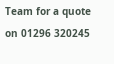Team for a quote on 01296 320245